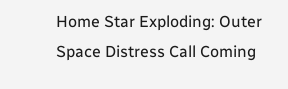Home Star Exploding: Outer Space Distress Call Coming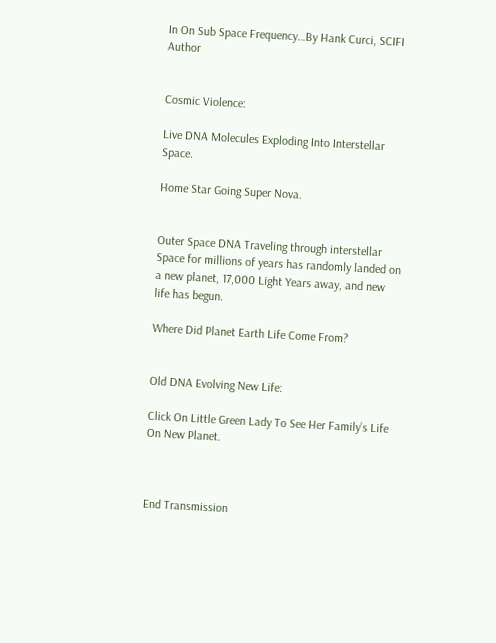In On Sub Space Frequency…By Hank Curci, SCIFI Author


Cosmic Violence:

Live DNA Molecules Exploding Into Interstellar Space.

Home Star Going Super Nova.


Outer Space DNA Traveling through interstellar Space for millions of years has randomly landed on a new planet, 17,000 Light Years away, and new life has begun.

Where Did Planet Earth Life Come From?


Old DNA Evolving New Life:

Click On Little Green Lady To See Her Family’s Life On New Planet.



End Transmission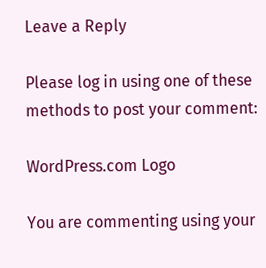Leave a Reply

Please log in using one of these methods to post your comment:

WordPress.com Logo

You are commenting using your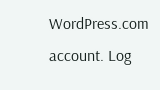WordPress.com account. Log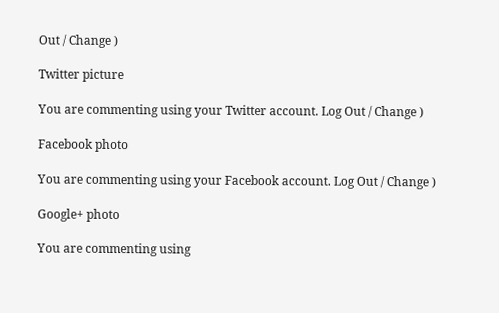Out / Change )

Twitter picture

You are commenting using your Twitter account. Log Out / Change )

Facebook photo

You are commenting using your Facebook account. Log Out / Change )

Google+ photo

You are commenting using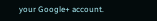your Google+ account.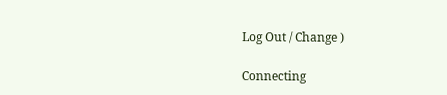Log Out / Change )

Connecting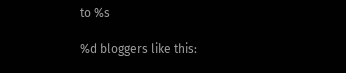to %s

%d bloggers like this: